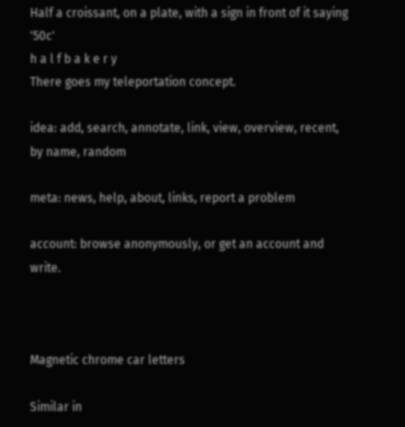Half a croissant, on a plate, with a sign in front of it saying '50c'
h a l f b a k e r y
There goes my teleportation concept.

idea: add, search, annotate, link, view, overview, recent, by name, random

meta: news, help, about, links, report a problem

account: browse anonymously, or get an account and write.



Magnetic chrome car letters

Similar in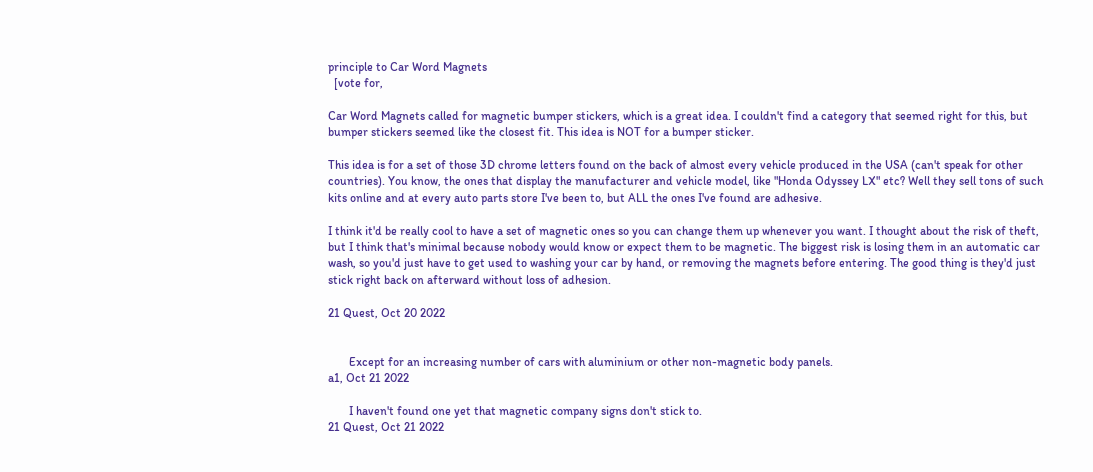principle to Car Word Magnets
  [vote for,

Car Word Magnets called for magnetic bumper stickers, which is a great idea. I couldn't find a category that seemed right for this, but bumper stickers seemed like the closest fit. This idea is NOT for a bumper sticker.

This idea is for a set of those 3D chrome letters found on the back of almost every vehicle produced in the USA (can't speak for other countries). You know, the ones that display the manufacturer and vehicle model, like "Honda Odyssey LX" etc? Well they sell tons of such kits online and at every auto parts store I've been to, but ALL the ones I've found are adhesive.

I think it'd be really cool to have a set of magnetic ones so you can change them up whenever you want. I thought about the risk of theft, but I think that's minimal because nobody would know or expect them to be magnetic. The biggest risk is losing them in an automatic car wash, so you'd just have to get used to washing your car by hand, or removing the magnets before entering. The good thing is they'd just stick right back on afterward without loss of adhesion.

21 Quest, Oct 20 2022


       Except for an increasing number of cars with aluminium or other non-magnetic body panels.
a1, Oct 21 2022

       I haven't found one yet that magnetic company signs don't stick to.
21 Quest, Oct 21 2022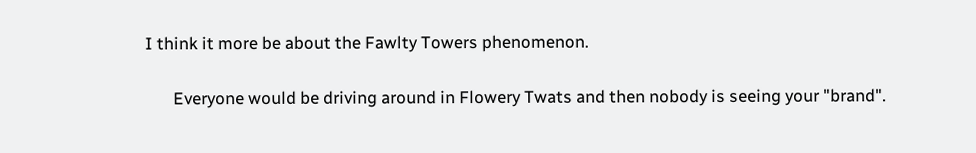I think it more be about the Fawlty Towers phenomenon.

       Everyone would be driving around in Flowery Twats and then nobody is seeing your "brand".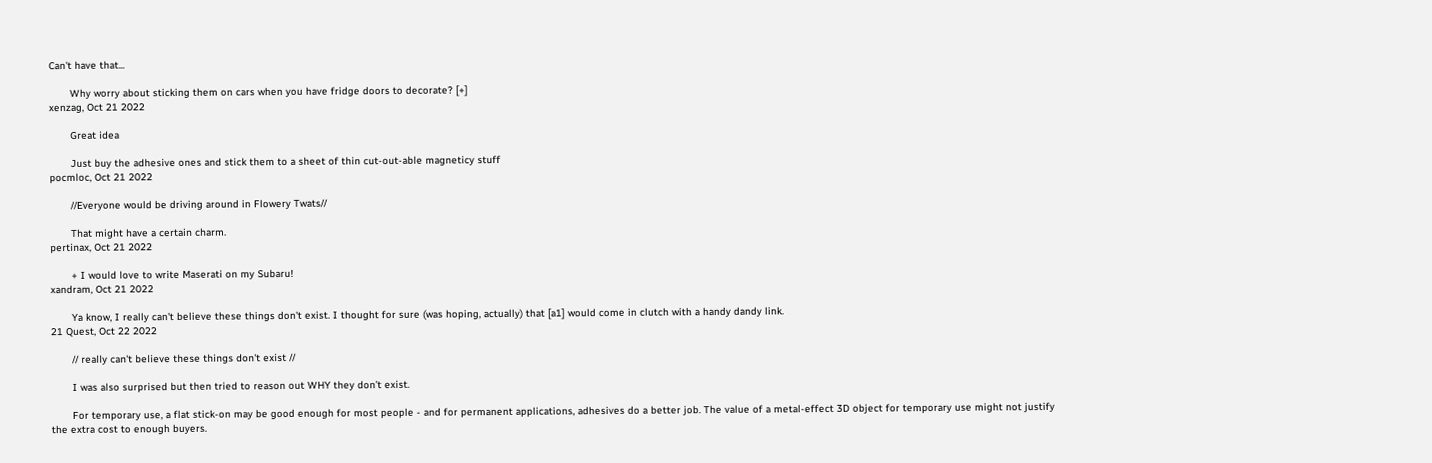Can't have that...

       Why worry about sticking them on cars when you have fridge doors to decorate? [+]
xenzag, Oct 21 2022

       Great idea

       Just buy the adhesive ones and stick them to a sheet of thin cut-out-able magneticy stuff
pocmloc, Oct 21 2022

       //Everyone would be driving around in Flowery Twats//

       That might have a certain charm.
pertinax, Oct 21 2022

       + I would love to write Maserati on my Subaru!
xandram, Oct 21 2022

       Ya know, I really can't believe these things don't exist. I thought for sure (was hoping, actually) that [a1] would come in clutch with a handy dandy link.
21 Quest, Oct 22 2022

       // really can't believe these things don't exist //

       I was also surprised but then tried to reason out WHY they don’t exist.

       For temporary use, a flat stick-on may be good enough for most people - and for permanent applications, adhesives do a better job. The value of a metal-effect 3D object for temporary use might not justify the extra cost to enough buyers.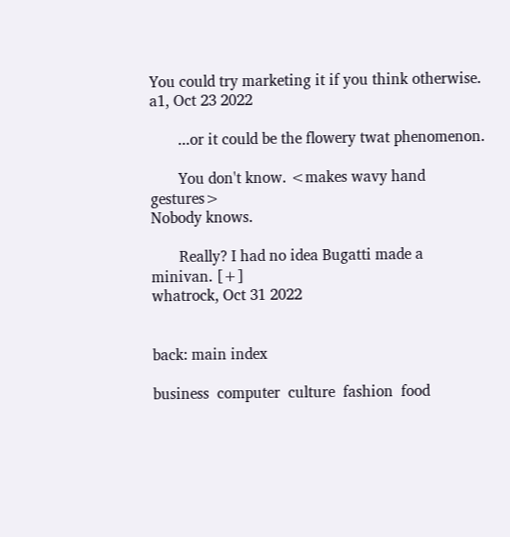You could try marketing it if you think otherwise.
a1, Oct 23 2022

       ...or it could be the flowery twat phenomenon.

       You don't know. <makes wavy hand gestures>
Nobody knows.

       Really? I had no idea Bugatti made a minivan. [+]
whatrock, Oct 31 2022


back: main index

business  computer  culture  fashion  food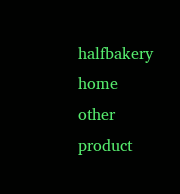halfbakery  home  other  product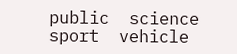public  science  sport  vehicle